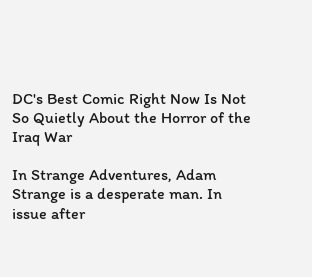DC's Best Comic Right Now Is Not So Quietly About the Horror of the Iraq War

In Strange Adventures, Adam Strange is a desperate man. In issue after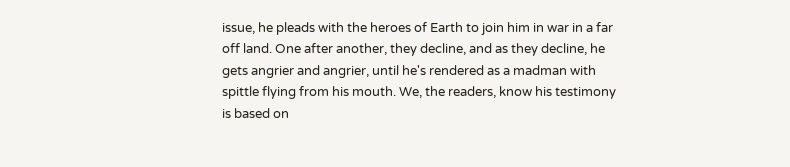issue, he pleads with the heroes of Earth to join him in war in a far off land. One after another, they decline, and as they decline, he gets angrier and angrier, until he's rendered as a madman with spittle flying from his mouth. We, the readers, know his testimony is based on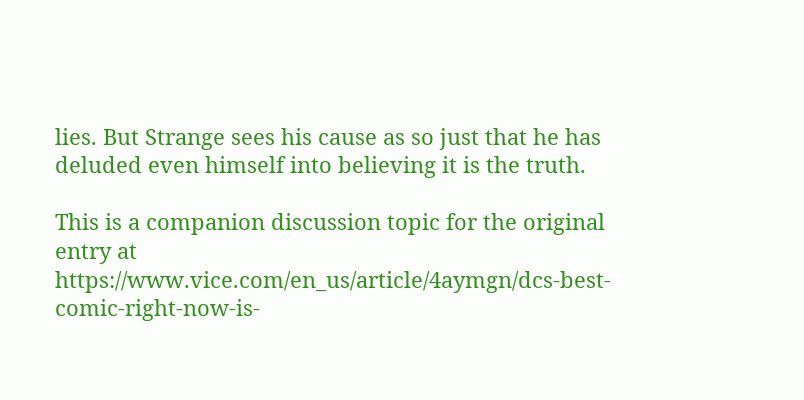lies. But Strange sees his cause as so just that he has deluded even himself into believing it is the truth.

This is a companion discussion topic for the original entry at https://www.vice.com/en_us/article/4aymgn/dcs-best-comic-right-now-is-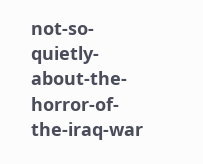not-so-quietly-about-the-horror-of-the-iraq-war